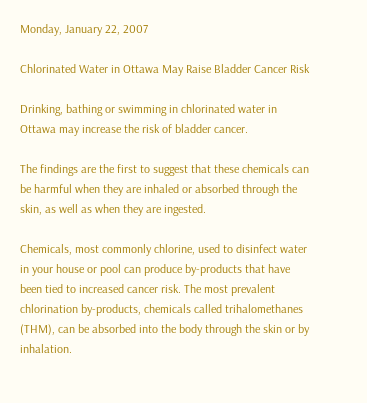Monday, January 22, 2007

Chlorinated Water in Ottawa May Raise Bladder Cancer Risk

Drinking, bathing or swimming in chlorinated water in Ottawa may increase the risk of bladder cancer.

The findings are the first to suggest that these chemicals can be harmful when they are inhaled or absorbed through the skin, as well as when they are ingested.

Chemicals, most commonly chlorine, used to disinfect water in your house or pool can produce by-products that have been tied to increased cancer risk. The most prevalent chlorination by-products, chemicals called trihalomethanes (THM), can be absorbed into the body through the skin or by inhalation.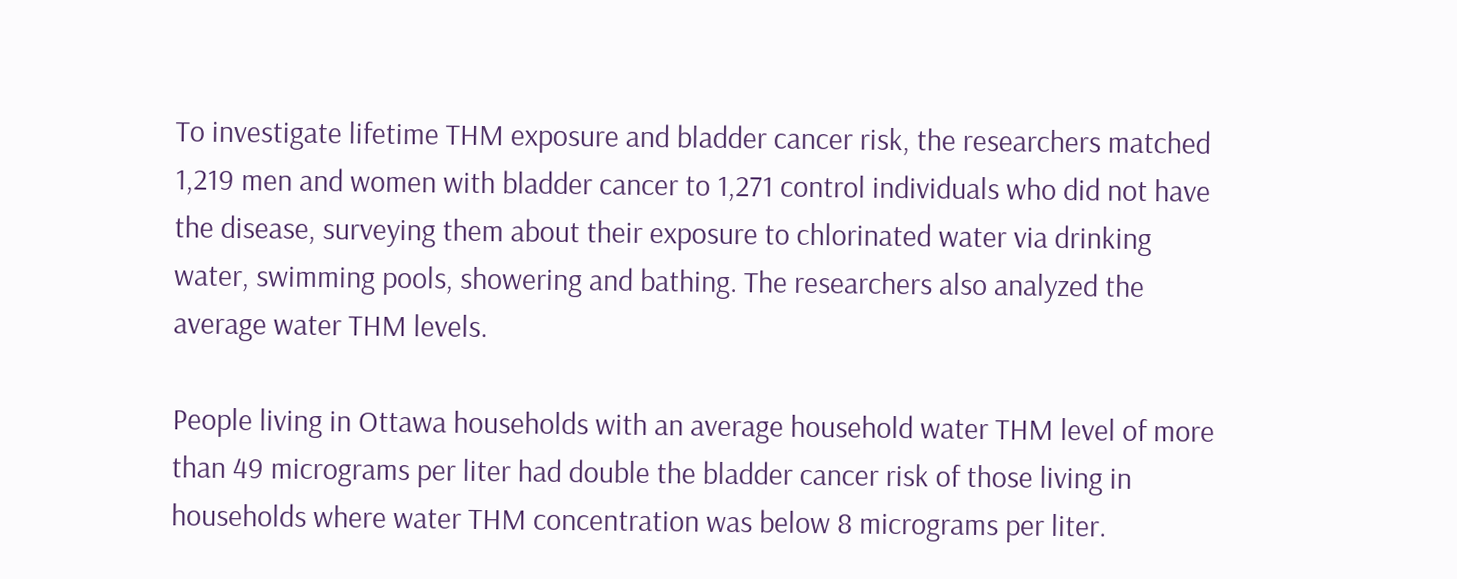To investigate lifetime THM exposure and bladder cancer risk, the researchers matched 1,219 men and women with bladder cancer to 1,271 control individuals who did not have the disease, surveying them about their exposure to chlorinated water via drinking water, swimming pools, showering and bathing. The researchers also analyzed the average water THM levels.

People living in Ottawa households with an average household water THM level of more than 49 micrograms per liter had double the bladder cancer risk of those living in households where water THM concentration was below 8 micrograms per liter.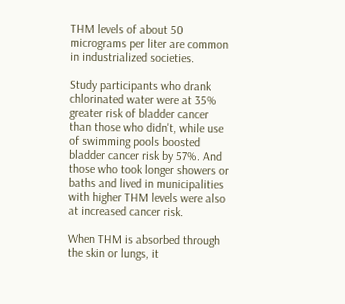THM levels of about 50 micrograms per liter are common in industrialized societies.

Study participants who drank chlorinated water were at 35% greater risk of bladder cancer than those who didn't, while use of swimming pools boosted bladder cancer risk by 57%. And those who took longer showers or baths and lived in municipalities with higher THM levels were also at increased cancer risk.

When THM is absorbed through the skin or lungs, it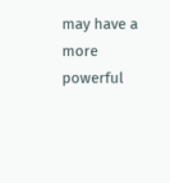may have a more powerful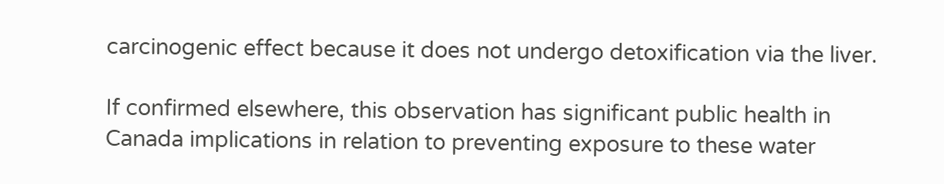carcinogenic effect because it does not undergo detoxification via the liver.

If confirmed elsewhere, this observation has significant public health in Canada implications in relation to preventing exposure to these water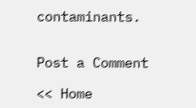contaminants.


Post a Comment

<< Home